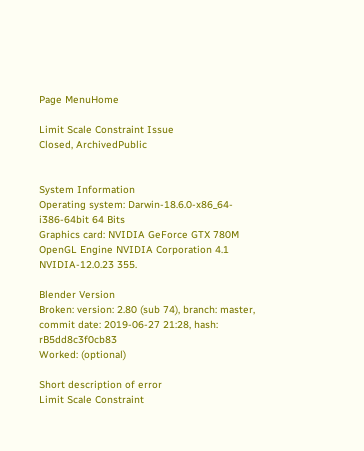Page MenuHome

Limit Scale Constraint Issue
Closed, ArchivedPublic


System Information
Operating system: Darwin-18.6.0-x86_64-i386-64bit 64 Bits
Graphics card: NVIDIA GeForce GTX 780M OpenGL Engine NVIDIA Corporation 4.1 NVIDIA-12.0.23 355.

Blender Version
Broken: version: 2.80 (sub 74), branch: master, commit date: 2019-06-27 21:28, hash: rB5dd8c3f0cb83
Worked: (optional)

Short description of error
Limit Scale Constraint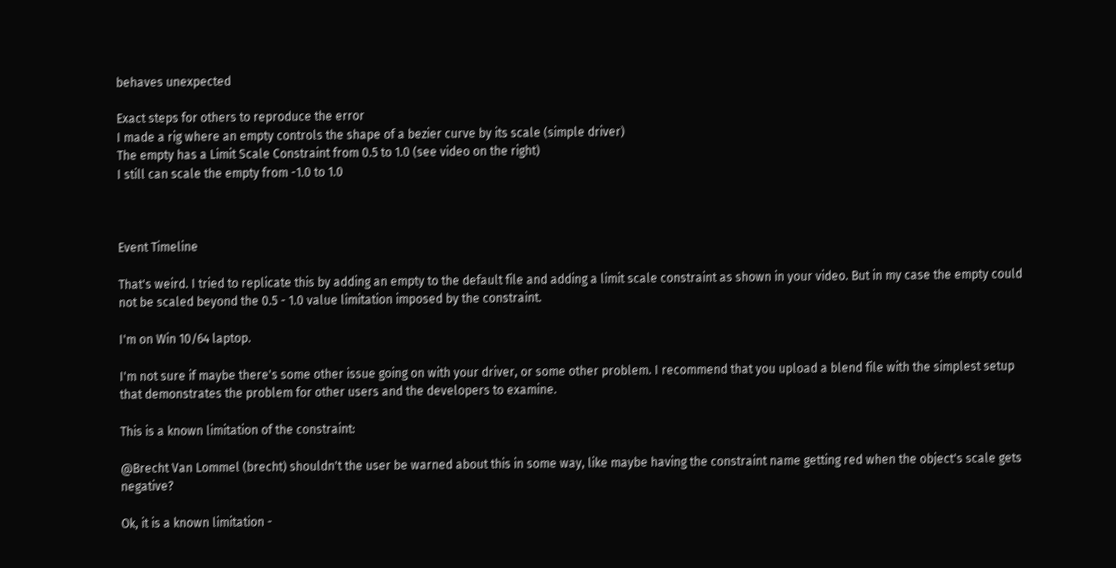behaves unexpected

Exact steps for others to reproduce the error
I made a rig where an empty controls the shape of a bezier curve by its scale (simple driver)
The empty has a Limit Scale Constraint from 0.5 to 1.0 (see video on the right)
I still can scale the empty from -1.0 to 1.0



Event Timeline

That's weird. I tried to replicate this by adding an empty to the default file and adding a limit scale constraint as shown in your video. But in my case the empty could not be scaled beyond the 0.5 - 1.0 value limitation imposed by the constraint.

I'm on Win 10/64 laptop.

I'm not sure if maybe there's some other issue going on with your driver, or some other problem. I recommend that you upload a blend file with the simplest setup that demonstrates the problem for other users and the developers to examine.

This is a known limitation of the constraint:

@Brecht Van Lommel (brecht) shouldn't the user be warned about this in some way, like maybe having the constraint name getting red when the object's scale gets negative?

Ok, it is a known limitation -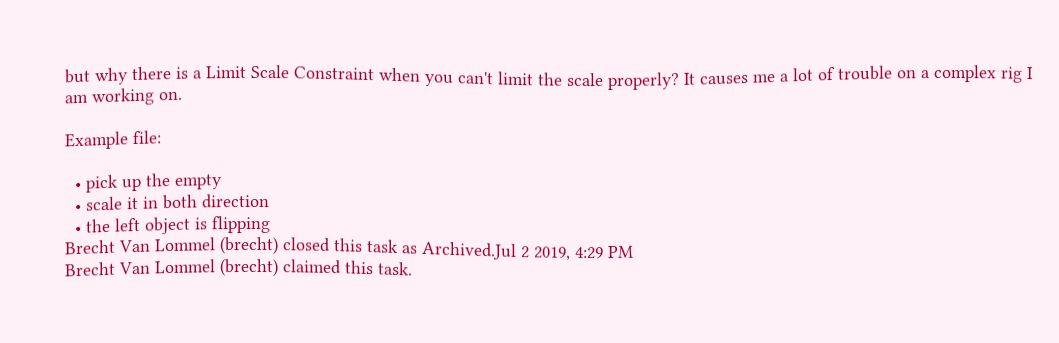but why there is a Limit Scale Constraint when you can't limit the scale properly? It causes me a lot of trouble on a complex rig I am working on.

Example file:

  • pick up the empty
  • scale it in both direction
  • the left object is flipping
Brecht Van Lommel (brecht) closed this task as Archived.Jul 2 2019, 4:29 PM
Brecht Van Lommel (brecht) claimed this task.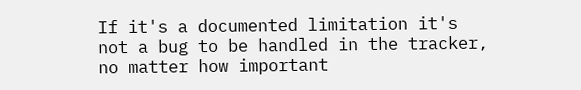If it's a documented limitation it's not a bug to be handled in the tracker, no matter how important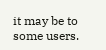it may be to some users.